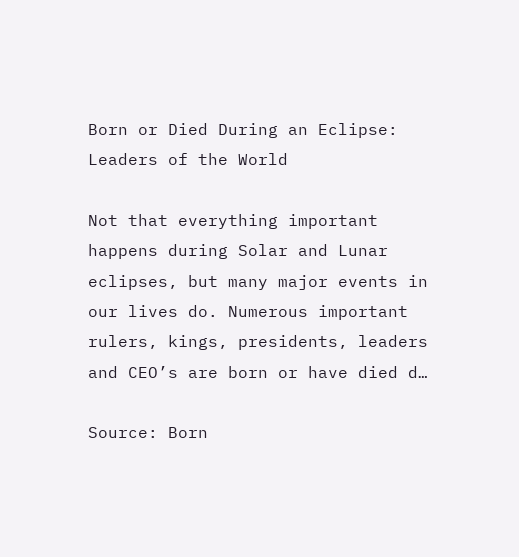Born or Died During an Eclipse: Leaders of the World

Not that everything important happens during Solar and Lunar eclipses, but many major events in our lives do. Numerous important rulers, kings, presidents, leaders and CEO’s are born or have died d…

Source: Born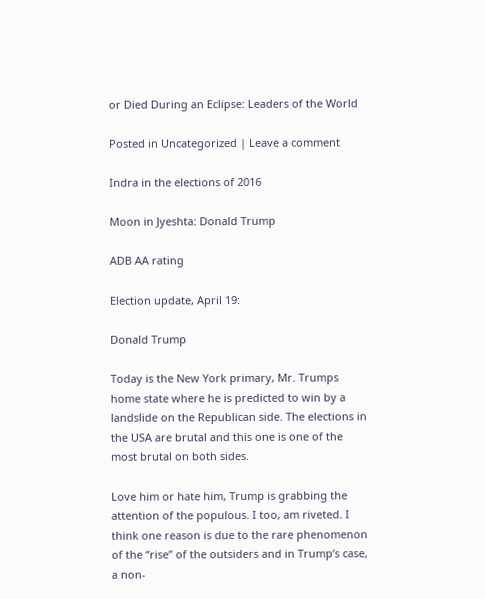or Died During an Eclipse: Leaders of the World

Posted in Uncategorized | Leave a comment

Indra in the elections of 2016

Moon in Jyeshta: Donald Trump

ADB AA rating

Election update, April 19:

Donald Trump

Today is the New York primary, Mr. Trumps home state where he is predicted to win by a landslide on the Republican side. The elections in the USA are brutal and this one is one of the most brutal on both sides.

Love him or hate him, Trump is grabbing the attention of the populous. I too, am riveted. I think one reason is due to the rare phenomenon of the “rise” of the outsiders and in Trump’s case, a non-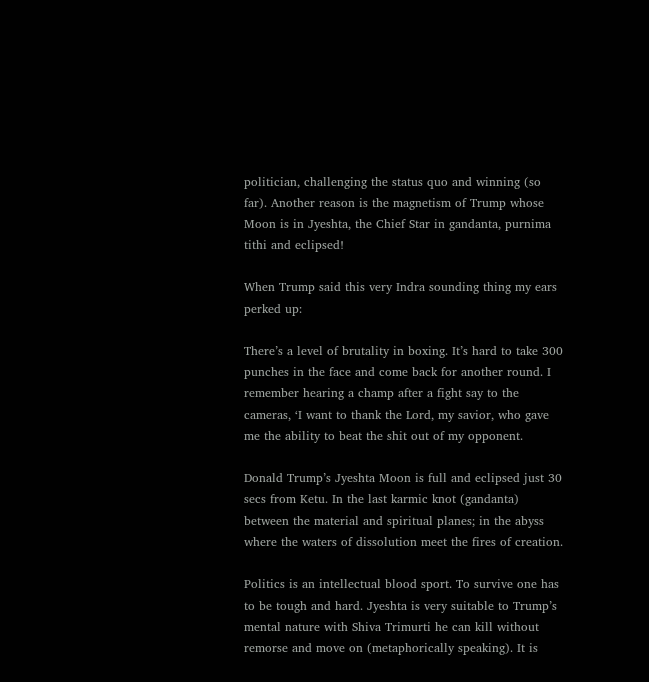politician, challenging the status quo and winning (so far). Another reason is the magnetism of Trump whose Moon is in Jyeshta, the Chief Star in gandanta, purnima tithi and eclipsed!

When Trump said this very Indra sounding thing my ears perked up:

There’s a level of brutality in boxing. It’s hard to take 300 punches in the face and come back for another round. I remember hearing a champ after a fight say to the cameras, ‘I want to thank the Lord, my savior, who gave me the ability to beat the shit out of my opponent.

Donald Trump’s Jyeshta Moon is full and eclipsed just 30 secs from Ketu. In the last karmic knot (gandanta) between the material and spiritual planes; in the abyss where the waters of dissolution meet the fires of creation.

Politics is an intellectual blood sport. To survive one has to be tough and hard. Jyeshta is very suitable to Trump’s mental nature with Shiva Trimurti he can kill without remorse and move on (metaphorically speaking). It is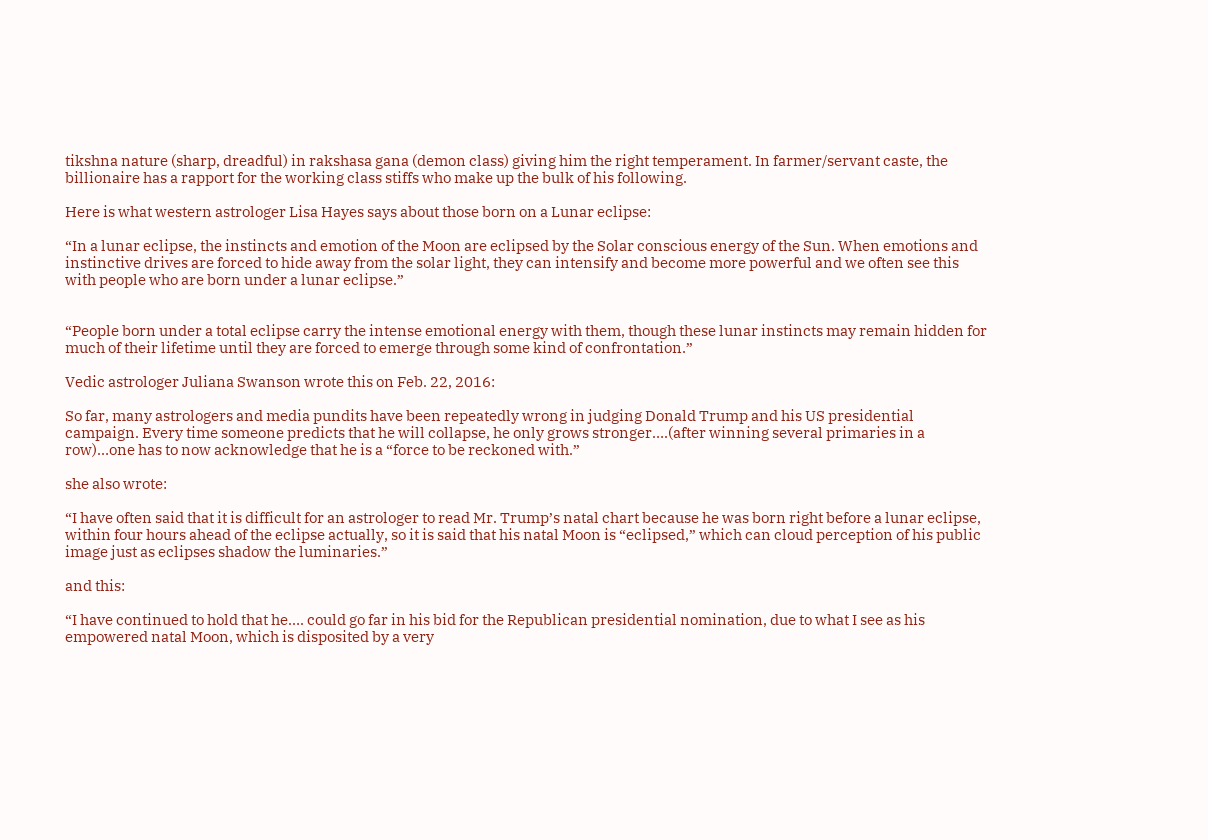tikshna nature (sharp, dreadful) in rakshasa gana (demon class) giving him the right temperament. In farmer/servant caste, the billionaire has a rapport for the working class stiffs who make up the bulk of his following.

Here is what western astrologer Lisa Hayes says about those born on a Lunar eclipse:

“In a lunar eclipse, the instincts and emotion of the Moon are eclipsed by the Solar conscious energy of the Sun. When emotions and instinctive drives are forced to hide away from the solar light, they can intensify and become more powerful and we often see this with people who are born under a lunar eclipse.”


“People born under a total eclipse carry the intense emotional energy with them, though these lunar instincts may remain hidden for much of their lifetime until they are forced to emerge through some kind of confrontation.”

Vedic astrologer Juliana Swanson wrote this on Feb. 22, 2016:

So far, many astrologers and media pundits have been repeatedly wrong in judging Donald Trump and his US presidential campaign. Every time someone predicts that he will collapse, he only grows stronger….(after winning several primaries in a row)…one has to now acknowledge that he is a “force to be reckoned with.”

she also wrote:

“I have often said that it is difficult for an astrologer to read Mr. Trump’s natal chart because he was born right before a lunar eclipse, within four hours ahead of the eclipse actually, so it is said that his natal Moon is “eclipsed,” which can cloud perception of his public image just as eclipses shadow the luminaries.”

and this:

“I have continued to hold that he…. could go far in his bid for the Republican presidential nomination, due to what I see as his empowered natal Moon, which is disposited by a very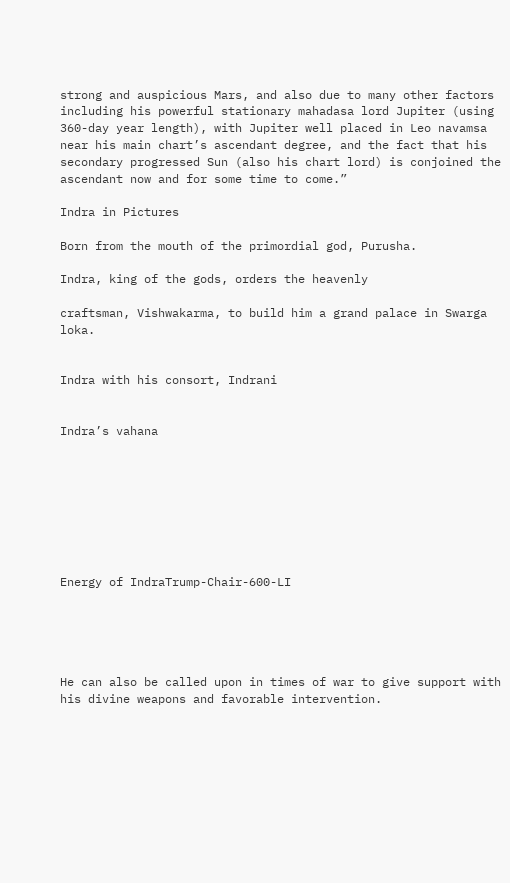strong and auspicious Mars, and also due to many other factors including his powerful stationary mahadasa lord Jupiter (using 360-day year length), with Jupiter well placed in Leo navamsa near his main chart’s ascendant degree, and the fact that his secondary progressed Sun (also his chart lord) is conjoined the ascendant now and for some time to come.”

Indra in Pictures

Born from the mouth of the primordial god, Purusha.

Indra, king of the gods, orders the heavenly

craftsman, Vishwakarma, to build him a grand palace in Swarga loka.


Indra with his consort, Indrani


Indra’s vahana








Energy of IndraTrump-Chair-600-LI





He can also be called upon in times of war to give support with his divine weapons and favorable intervention.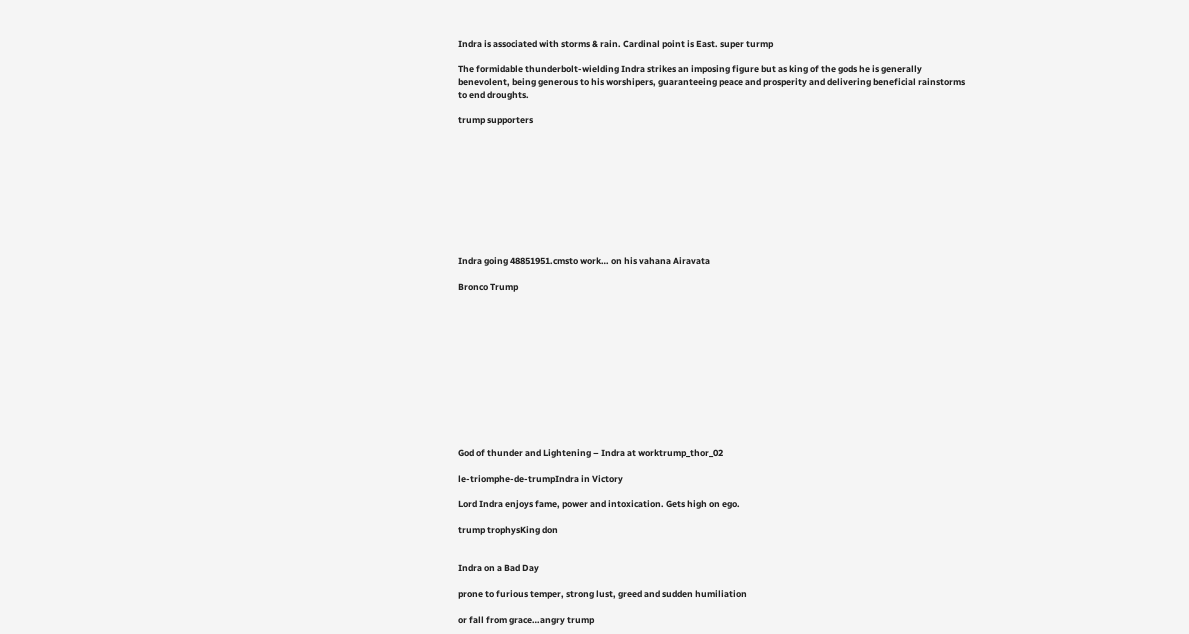Indra is associated with storms & rain. Cardinal point is East. super turmp

The formidable thunderbolt-wielding Indra strikes an imposing figure but as king of the gods he is generally benevolent, being generous to his worshipers, guaranteeing peace and prosperity and delivering beneficial rainstorms to end droughts.

trump supporters










Indra going 48851951.cmsto work… on his vahana Airavata

Bronco Trump












God of thunder and Lightening – Indra at worktrump_thor_02

le-triomphe-de-trumpIndra in Victory

Lord Indra enjoys fame, power and intoxication. Gets high on ego.

trump trophysKing don


Indra on a Bad Day

prone to furious temper, strong lust, greed and sudden humiliation

or fall from grace…angry trump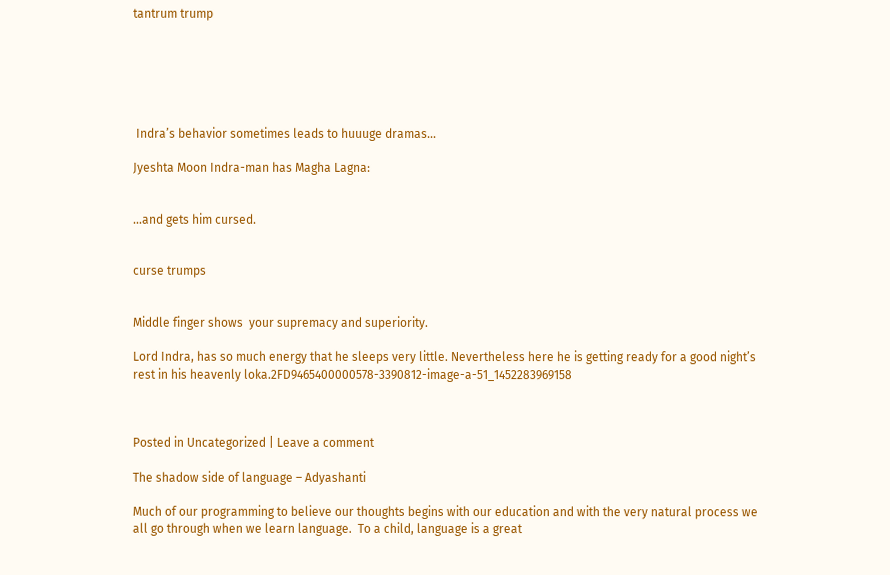tantrum trump






 Indra’s behavior sometimes leads to huuuge dramas…

Jyeshta Moon Indra-man has Magha Lagna:


…and gets him cursed.


curse trumps


Middle finger shows  your supremacy and superiority.

Lord Indra, has so much energy that he sleeps very little. Nevertheless here he is getting ready for a good night’s rest in his heavenly loka.2FD9465400000578-3390812-image-a-51_1452283969158



Posted in Uncategorized | Leave a comment

The shadow side of language – Adyashanti

Much of our programming to believe our thoughts begins with our education and with the very natural process we all go through when we learn language.  To a child, language is a great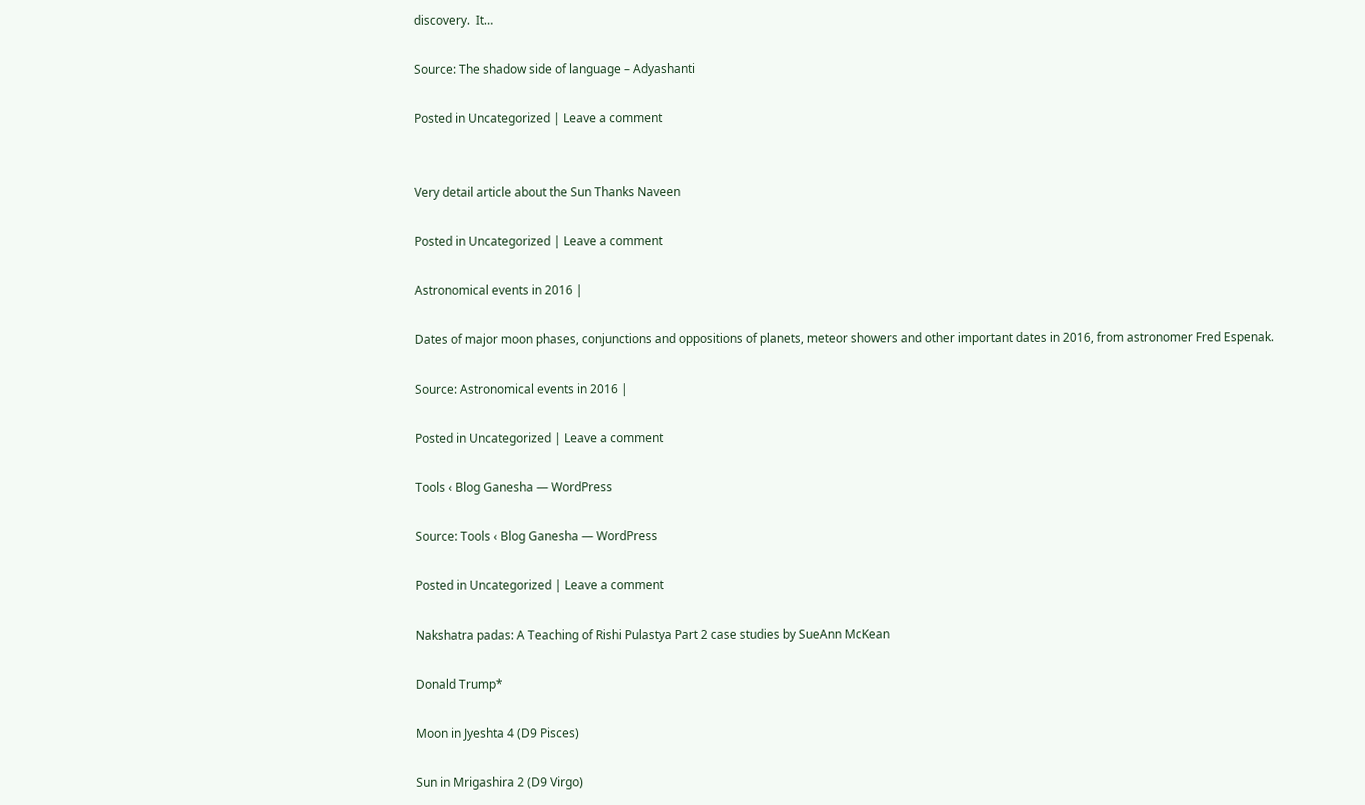discovery.  It…

Source: The shadow side of language – Adyashanti

Posted in Uncategorized | Leave a comment


Very detail article about the Sun Thanks Naveen

Posted in Uncategorized | Leave a comment

Astronomical events in 2016 |

Dates of major moon phases, conjunctions and oppositions of planets, meteor showers and other important dates in 2016, from astronomer Fred Espenak.

Source: Astronomical events in 2016 |

Posted in Uncategorized | Leave a comment

Tools ‹ Blog Ganesha — WordPress

Source: Tools ‹ Blog Ganesha — WordPress

Posted in Uncategorized | Leave a comment

Nakshatra padas: A Teaching of Rishi Pulastya Part 2 case studies by SueAnn McKean

Donald Trump*

Moon in Jyeshta 4 (D9 Pisces)

Sun in Mrigashira 2 (D9 Virgo)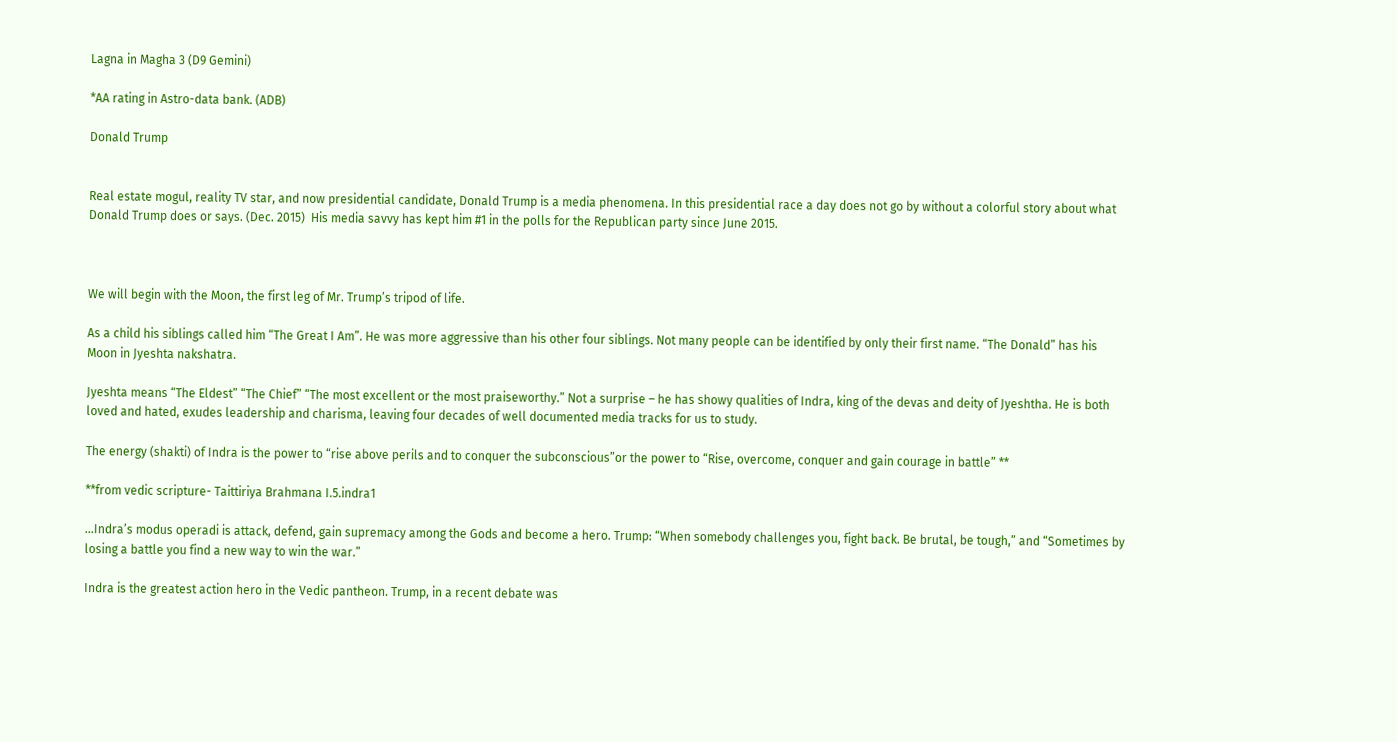Lagna in Magha 3 (D9 Gemini)

*AA rating in Astro-data bank. (ADB)

Donald Trump


Real estate mogul, reality TV star, and now presidential candidate, Donald Trump is a media phenomena. In this presidential race a day does not go by without a colorful story about what Donald Trump does or says. (Dec. 2015)  His media savvy has kept him #1 in the polls for the Republican party since June 2015.



We will begin with the Moon, the first leg of Mr. Trump’s tripod of life.

As a child his siblings called him “The Great I Am”. He was more aggressive than his other four siblings. Not many people can be identified by only their first name. “The Donald” has his Moon in Jyeshta nakshatra.

Jyeshta means “The Eldest” “The Chief” “The most excellent or the most praiseworthy.” Not a surprise – he has showy qualities of Indra, king of the devas and deity of Jyeshtha. He is both loved and hated, exudes leadership and charisma, leaving four decades of well documented media tracks for us to study.

The energy (shakti) of Indra is the power to “rise above perils and to conquer the subconscious”or the power to “Rise, overcome, conquer and gain courage in battle” **

**from vedic scripture- Taittiriya Brahmana I.5.indra1

...Indra’s modus operadi is attack, defend, gain supremacy among the Gods and become a hero. Trump: “When somebody challenges you, fight back. Be brutal, be tough,” and “Sometimes by losing a battle you find a new way to win the war.”

Indra is the greatest action hero in the Vedic pantheon. Trump, in a recent debate was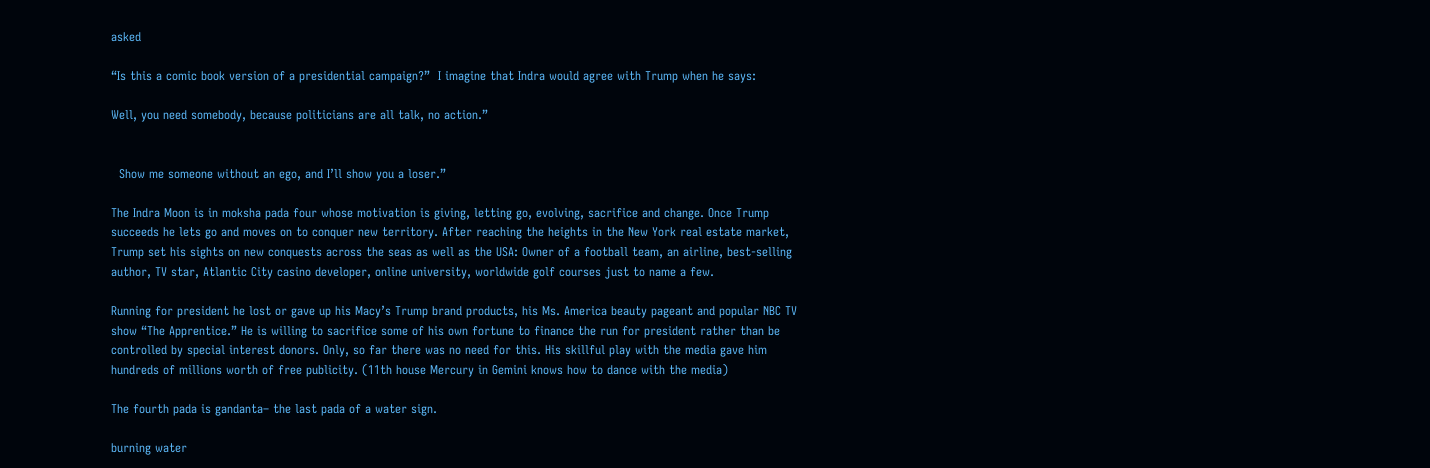asked

“Is this a comic book version of a presidential campaign?”  I imagine that Indra would agree with Trump when he says:

Well, you need somebody, because politicians are all talk, no action.”


  Show me someone without an ego, and I’ll show you a loser.”

The Indra Moon is in moksha pada four whose motivation is giving, letting go, evolving, sacrifice and change. Once Trump succeeds he lets go and moves on to conquer new territory. After reaching the heights in the New York real estate market, Trump set his sights on new conquests across the seas as well as the USA: Owner of a football team, an airline, best-selling author, TV star, Atlantic City casino developer, online university, worldwide golf courses just to name a few.

Running for president he lost or gave up his Macy’s Trump brand products, his Ms. America beauty pageant and popular NBC TV show “The Apprentice.” He is willing to sacrifice some of his own fortune to finance the run for president rather than be controlled by special interest donors. Only, so far there was no need for this. His skillful play with the media gave him hundreds of millions worth of free publicity. (11th house Mercury in Gemini knows how to dance with the media)

The fourth pada is gandanta– the last pada of a water sign.

burning water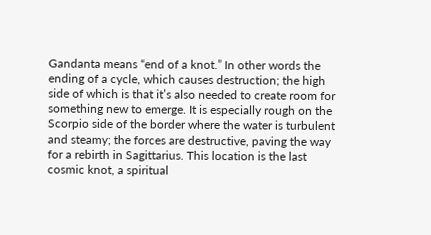Gandanta means “end of a knot.” In other words the ending of a cycle, which causes destruction; the high side of which is that it’s also needed to create room for something new to emerge. It is especially rough on the Scorpio side of the border where the water is turbulent and steamy; the forces are destructive, paving the way for a rebirth in Sagittarius. This location is the last cosmic knot, a spiritual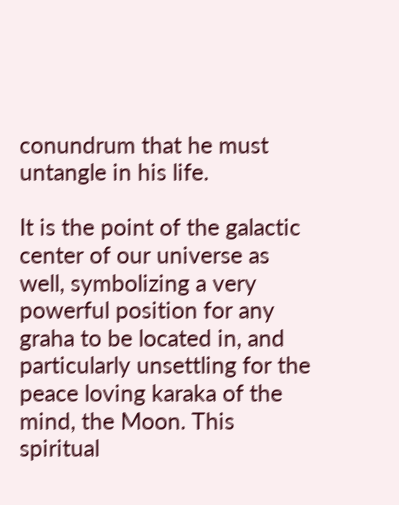conundrum that he must untangle in his life.

It is the point of the galactic center of our universe as well, symbolizing a very powerful position for any graha to be located in, and particularly unsettling for the peace loving karaka of the mind, the Moon. This spiritual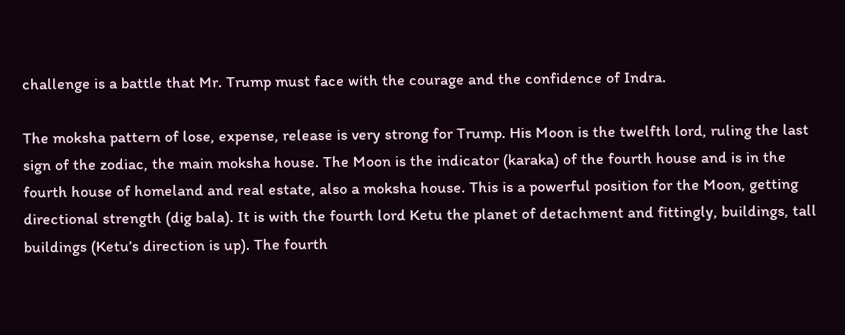challenge is a battle that Mr. Trump must face with the courage and the confidence of Indra.

The moksha pattern of lose, expense, release is very strong for Trump. His Moon is the twelfth lord, ruling the last sign of the zodiac, the main moksha house. The Moon is the indicator (karaka) of the fourth house and is in the fourth house of homeland and real estate, also a moksha house. This is a powerful position for the Moon, getting directional strength (dig bala). It is with the fourth lord Ketu the planet of detachment and fittingly, buildings, tall buildings (Ketu’s direction is up). The fourth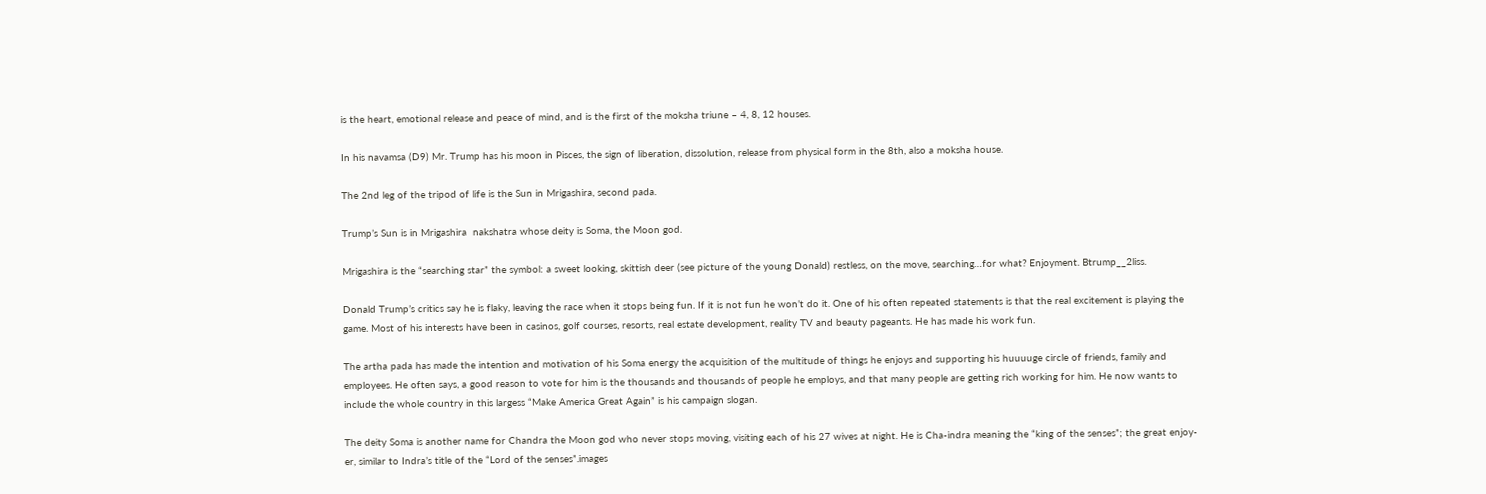is the heart, emotional release and peace of mind, and is the first of the moksha triune – 4, 8, 12 houses.

In his navamsa (D9) Mr. Trump has his moon in Pisces, the sign of liberation, dissolution, release from physical form in the 8th, also a moksha house.

The 2nd leg of the tripod of life is the Sun in Mrigashira, second pada.

Trump’s Sun is in Mrigashira  nakshatra whose deity is Soma, the Moon god.

Mrigashira is the “searching star” the symbol: a sweet looking, skittish deer (see picture of the young Donald) restless, on the move, searching…for what? Enjoyment. Btrump__2liss.

Donald Trump’s critics say he is flaky, leaving the race when it stops being fun. If it is not fun he won’t do it. One of his often repeated statements is that the real excitement is playing the game. Most of his interests have been in casinos, golf courses, resorts, real estate development, reality TV and beauty pageants. He has made his work fun.

The artha pada has made the intention and motivation of his Soma energy the acquisition of the multitude of things he enjoys and supporting his huuuuge circle of friends, family and employees. He often says, a good reason to vote for him is the thousands and thousands of people he employs, and that many people are getting rich working for him. He now wants to include the whole country in this largess “Make America Great Again” is his campaign slogan.

The deity Soma is another name for Chandra the Moon god who never stops moving, visiting each of his 27 wives at night. He is Cha-indra meaning the “king of the senses”; the great enjoy-er, similar to Indra’s title of the “Lord of the senses”.images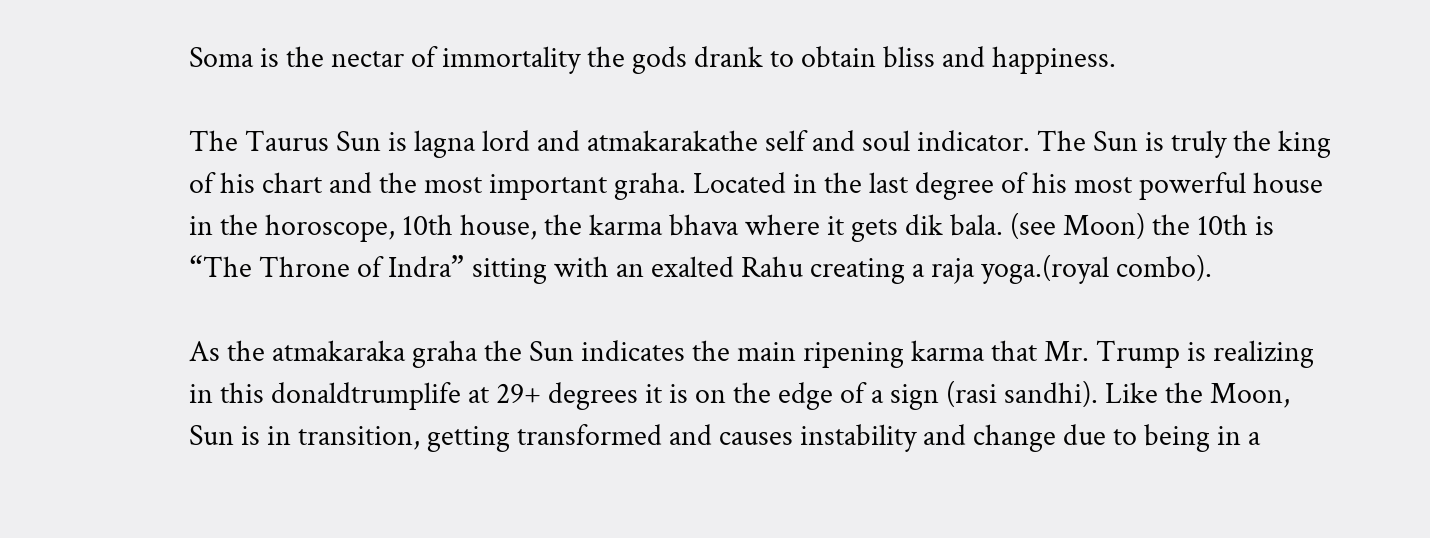Soma is the nectar of immortality the gods drank to obtain bliss and happiness.

The Taurus Sun is lagna lord and atmakarakathe self and soul indicator. The Sun is truly the king of his chart and the most important graha. Located in the last degree of his most powerful house in the horoscope, 10th house, the karma bhava where it gets dik bala. (see Moon) the 10th is “The Throne of Indra” sitting with an exalted Rahu creating a raja yoga.(royal combo).

As the atmakaraka graha the Sun indicates the main ripening karma that Mr. Trump is realizing in this donaldtrumplife at 29+ degrees it is on the edge of a sign (rasi sandhi). Like the Moon, Sun is in transition, getting transformed and causes instability and change due to being in a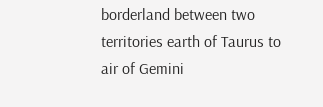borderland between two territories earth of Taurus to air of Gemini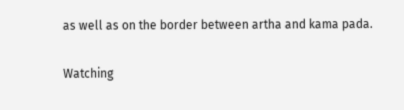as well as on the border between artha and kama pada.

Watching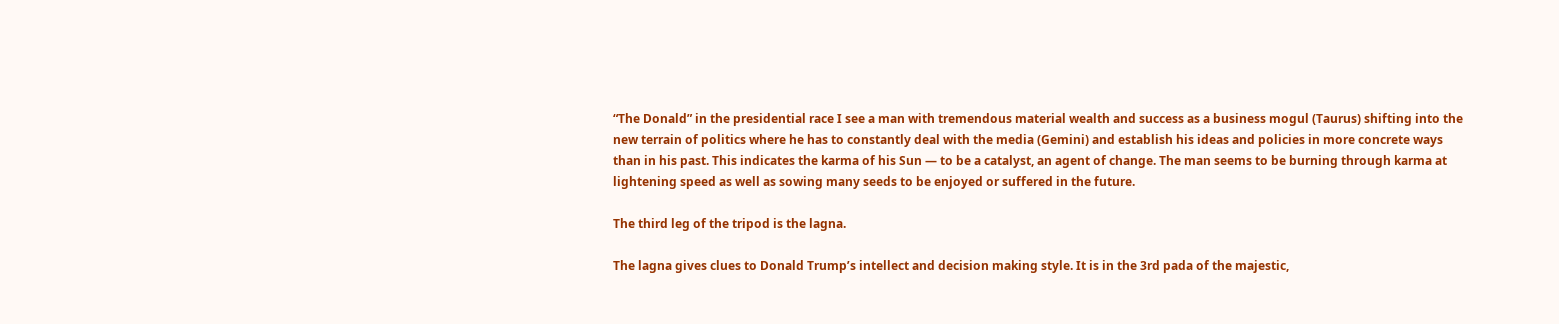“The Donald” in the presidential race I see a man with tremendous material wealth and success as a business mogul (Taurus) shifting into the new terrain of politics where he has to constantly deal with the media (Gemini) and establish his ideas and policies in more concrete ways than in his past. This indicates the karma of his Sun — to be a catalyst, an agent of change. The man seems to be burning through karma at lightening speed as well as sowing many seeds to be enjoyed or suffered in the future.

The third leg of the tripod is the lagna.

The lagna gives clues to Donald Trump’s intellect and decision making style. It is in the 3rd pada of the majestic,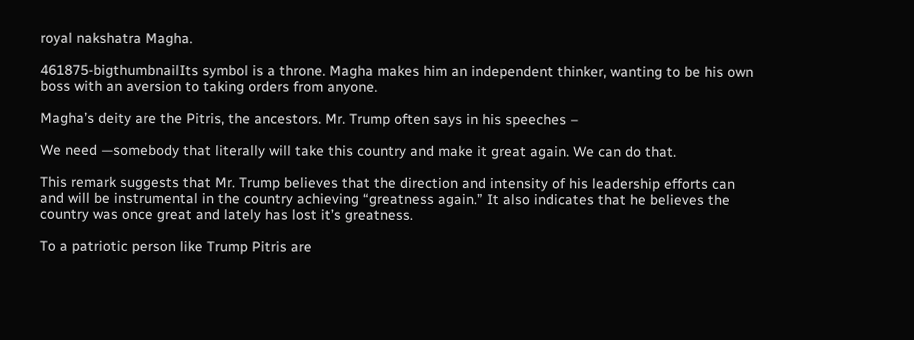royal nakshatra Magha.

461875-bigthumbnailIts symbol is a throne. Magha makes him an independent thinker, wanting to be his own boss with an aversion to taking orders from anyone.

Magha’s deity are the Pitris, the ancestors. Mr. Trump often says in his speeches –

We need —somebody that literally will take this country and make it great again. We can do that.

This remark suggests that Mr. Trump believes that the direction and intensity of his leadership efforts can and will be instrumental in the country achieving “greatness again.” It also indicates that he believes the country was once great and lately has lost it’s greatness.

To a patriotic person like Trump Pitris are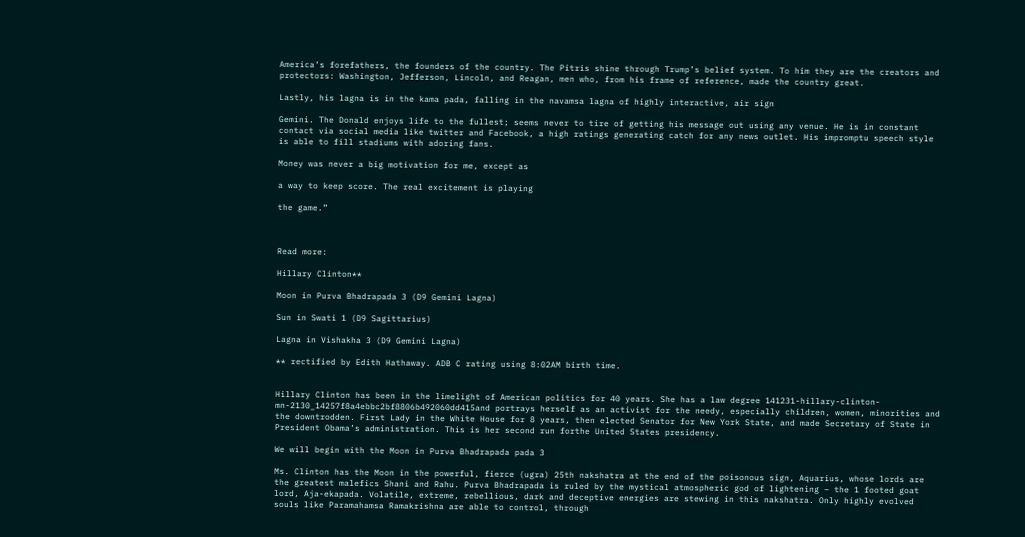America’s forefathers, the founders of the country. The Pitris shine through Trump’s belief system. To him they are the creators and protectors: Washington, Jefferson, Lincoln, and Reagan, men who, from his frame of reference, made the country great.

Lastly, his lagna is in the kama pada, falling in the navamsa lagna of highly interactive, air sign

Gemini. The Donald enjoys life to the fullest; seems never to tire of getting his message out using any venue. He is in constant contact via social media like twitter and Facebook, a high ratings generating catch for any news outlet. His impromptu speech style is able to fill stadiums with adoring fans.

Money was never a big motivation for me, except as

a way to keep score. The real excitement is playing

the game.”



Read more:

Hillary Clinton**

Moon in Purva Bhadrapada 3 (D9 Gemini Lagna)

Sun in Swati 1 (D9 Sagittarius)

Lagna in Vishakha 3 (D9 Gemini Lagna)

** rectified by Edith Hathaway. ADB C rating using 8:02AM birth time.


Hillary Clinton has been in the limelight of American politics for 40 years. She has a law degree 141231-hillary-clinton-mn-2130_14257f8a4ebbc2bf8806b492060dd415and portrays herself as an activist for the needy, especially children, women, minorities and the downtrodden. First Lady in the White House for 8 years, then elected Senator for New York State, and made Secretary of State in President Obama’s administration. This is her second run forthe United States presidency.

We will begin with the Moon in Purva Bhadrapada pada 3

Ms. Clinton has the Moon in the powerful, fierce (ugra) 25th nakshatra at the end of the poisonous sign, Aquarius, whose lords are the greatest malefics Shani and Rahu. Purva Bhadrapada is ruled by the mystical atmospheric god of lightening – the 1 footed goat lord, Aja-ekapada. Volatile, extreme, rebellious, dark and deceptive energies are stewing in this nakshatra. Only highly evolved souls like Paramahamsa Ramakrishna are able to control, through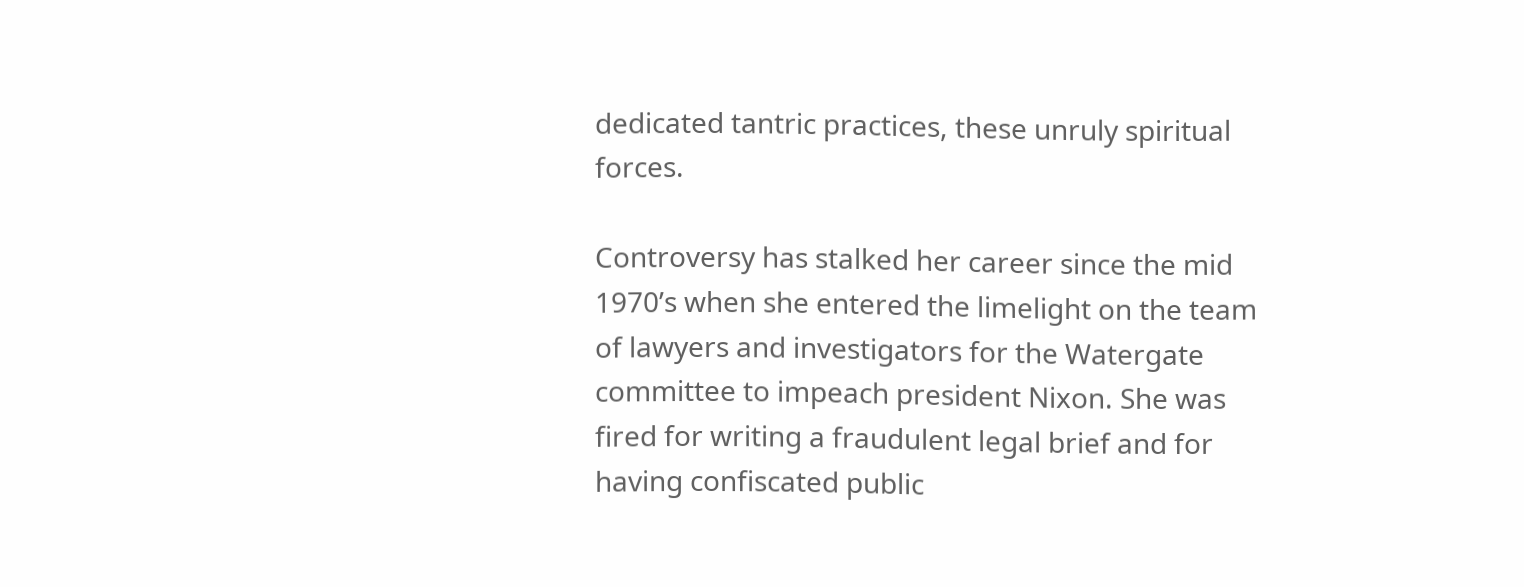dedicated tantric practices, these unruly spiritual forces.

Controversy has stalked her career since the mid 1970’s when she entered the limelight on the team of lawyers and investigators for the Watergate committee to impeach president Nixon. She was fired for writing a fraudulent legal brief and for having confiscated public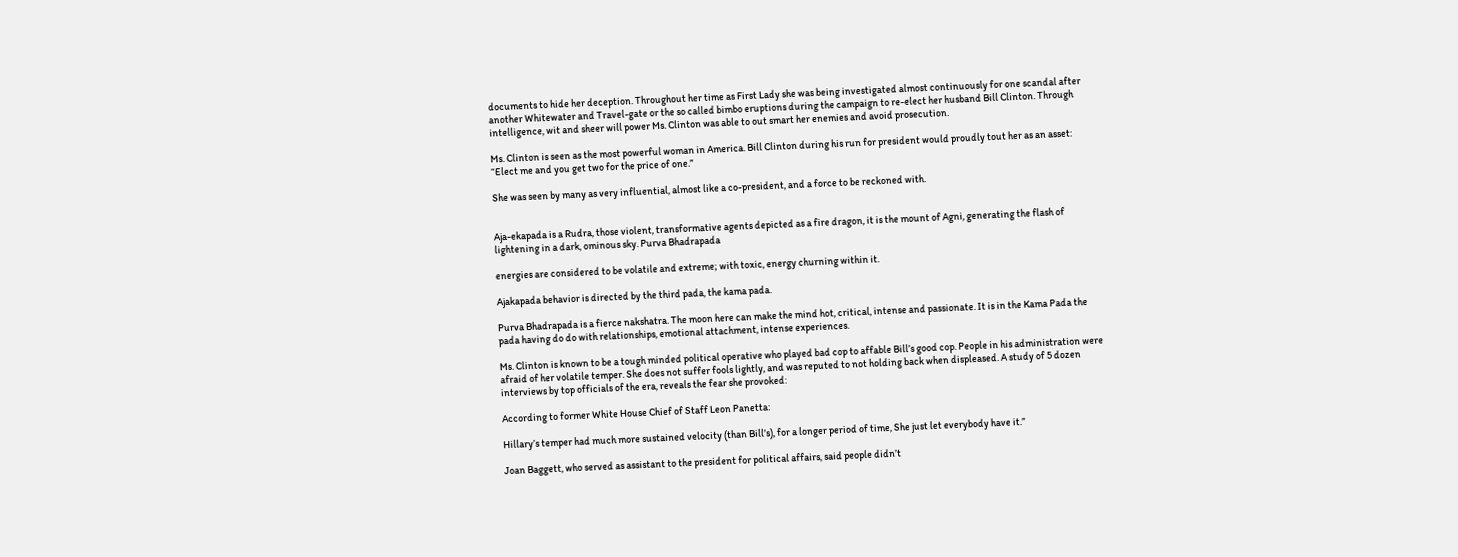documents to hide her deception. Throughout her time as First Lady she was being investigated almost continuously for one scandal after another Whitewater and Travel-gate or the so called bimbo eruptions during the campaign to re-elect her husband Bill Clinton. Through intelligence, wit and sheer will power Ms. Clinton was able to out smart her enemies and avoid prosecution.

Ms. Clinton is seen as the most powerful woman in America. Bill Clinton during his run for president would proudly tout her as an asset: “Elect me and you get two for the price of one.”

She was seen by many as very influential, almost like a co-president, and a force to be reckoned with.


Aja-ekapada is a Rudra, those violent, transformative agents depicted as a fire dragon, it is the mount of Agni, generating the flash of lightening in a dark, ominous sky. Purva Bhadrapada

energies are considered to be volatile and extreme; with toxic, energy churning within it.

Ajakapada behavior is directed by the third pada, the kama pada.

Purva Bhadrapada is a fierce nakshatra. The moon here can make the mind hot, critical, intense and passionate. It is in the Kama Pada the pada having do do with relationships, emotional attachment, intense experiences.

Ms. Clinton is known to be a tough minded political operative who played bad cop to affable Bill’s good cop. People in his administration were afraid of her volatile temper. She does not suffer fools lightly, and was reputed to not holding back when displeased. A study of 5 dozen interviews by top officials of the era, reveals the fear she provoked:

According to former White House Chief of Staff Leon Panetta:

Hillary’s temper had much more sustained velocity (than Bill’s), for a longer period of time, She just let everybody have it.”

Joan Baggett, who served as assistant to the president for political affairs, said people didn’t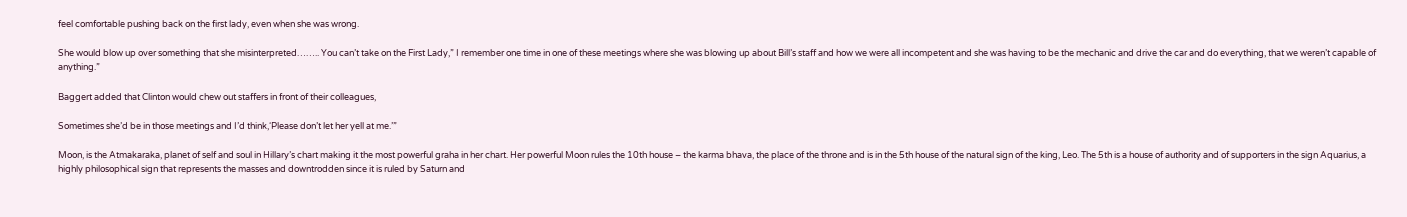feel comfortable pushing back on the first lady, even when she was wrong.

She would blow up over something that she misinterpreted…….. You can’t take on the First Lady,” I remember one time in one of these meetings where she was blowing up about Bill’s staff and how we were all incompetent and she was having to be the mechanic and drive the car and do everything, that we weren’t capable of anything.”

Baggert added that Clinton would chew out staffers in front of their colleagues,

Sometimes she’d be in those meetings and I’d think,‘Please don’t let her yell at me.’”

Moon, is the Atmakaraka, planet of self and soul in Hillary’s chart making it the most powerful graha in her chart. Her powerful Moon rules the 10th house – the karma bhava, the place of the throne and is in the 5th house of the natural sign of the king, Leo. The 5th is a house of authority and of supporters in the sign Aquarius, a highly philosophical sign that represents the masses and downtrodden since it is ruled by Saturn and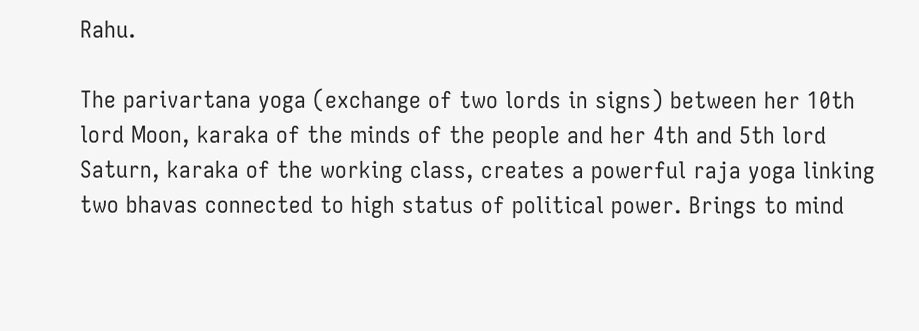Rahu.

The parivartana yoga (exchange of two lords in signs) between her 10th lord Moon, karaka of the minds of the people and her 4th and 5th lord Saturn, karaka of the working class, creates a powerful raja yoga linking two bhavas connected to high status of political power. Brings to mind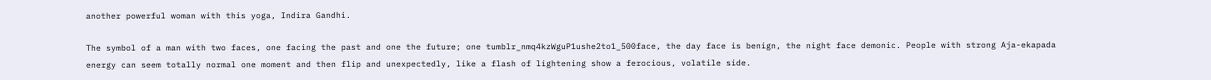another powerful woman with this yoga, Indira Gandhi.

The symbol of a man with two faces, one facing the past and one the future; one tumblr_nmq4kzWguP1ushe2to1_500face, the day face is benign, the night face demonic. People with strong Aja-ekapada energy can seem totally normal one moment and then flip and unexpectedly, like a flash of lightening show a ferocious, volatile side.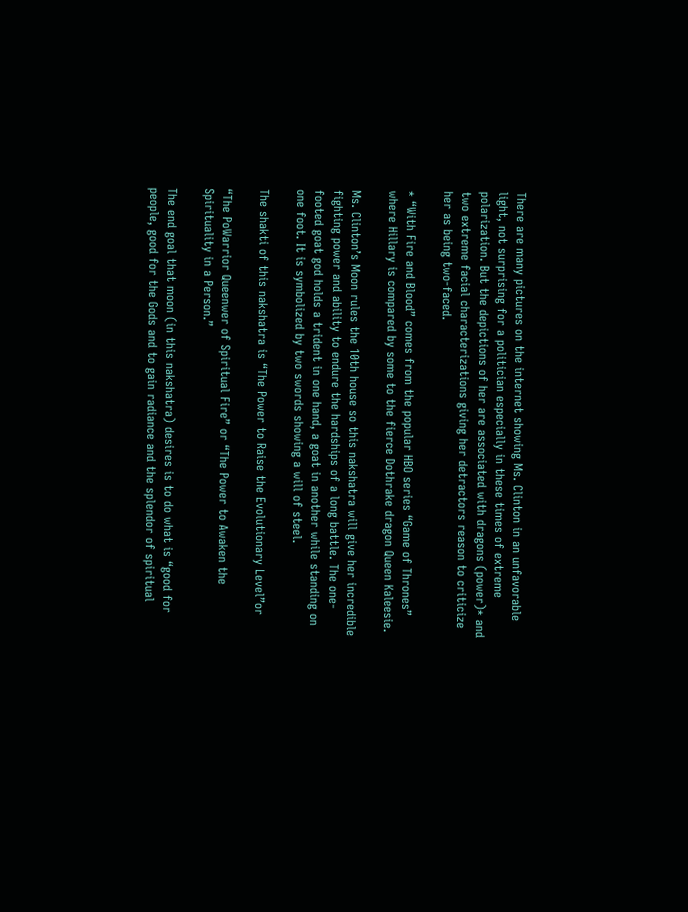There are many pictures on the internet showing Ms. Clinton in an unfavorable light, not surprising for a politician especially in these times of extreme polarization. But the depictions of her are associated with dragons (power)* and two extreme facial characterizations giving her detractors reason to criticize her as being two-faced.

* “With Fire and Blood” comes from the popular HBO series “Game of Thrones” where Hillary is compared by some to the fierce Dothrake dragon Queen Kaleesie.

Ms. Clinton’s Moon rules the 10th house so this nakshatra will give her incredible fighting power and ability to endure the hardships of a long battle. The one-footed goat god holds a trident in one hand, a goat in another while standing on one foot. It is symbolized by two swords showing a will of steel.

The shakti of this nakshatra is “The Power to Raise the Evolutionary Level”or

“The PoWarrior Queenwer of Spiritual Fire” or “The Power to Awaken the Spirituality in a Person.”

The end goal that moon (in this nakshatra) desires is to do what is “good for people, good for the Gods and to gain radiance and the splendor of spiritual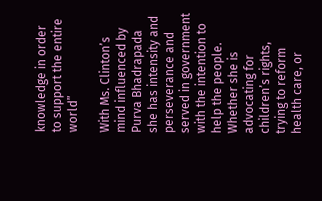knowledge in order to support the entire world”

With Ms. Clinton’s mind influenced by Purva Bhadrapada she has intensity and perseverance and served in government with the intention to help the people. Whether she is advocating for children’s rights, trying to reform health care, or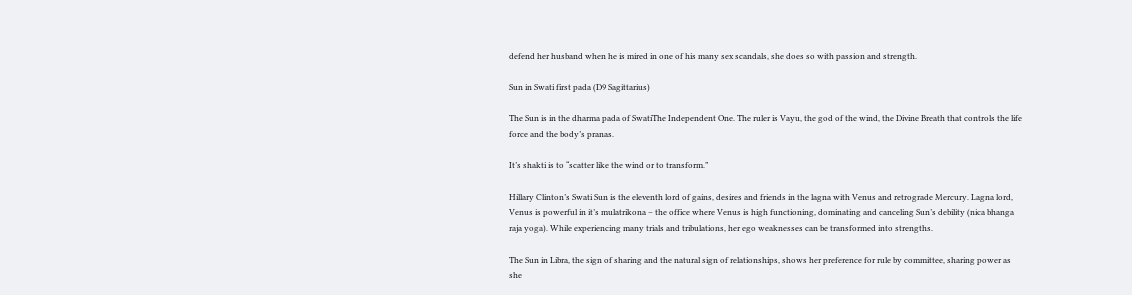defend her husband when he is mired in one of his many sex scandals, she does so with passion and strength.

Sun in Swati first pada (D9 Sagittarius)

The Sun is in the dharma pada of SwatiThe Independent One. The ruler is Vayu, the god of the wind, the Divine Breath that controls the life force and the body’s pranas.

It’s shakti is to “scatter like the wind or to transform.”

Hillary Clinton’s Swati Sun is the eleventh lord of gains, desires and friends in the lagna with Venus and retrograde Mercury. Lagna lord, Venus is powerful in it’s mulatrikona – the office where Venus is high functioning, dominating and canceling Sun’s debility (nica bhanga raja yoga). While experiencing many trials and tribulations, her ego weaknesses can be transformed into strengths.

The Sun in Libra, the sign of sharing and the natural sign of relationships, shows her preference for rule by committee, sharing power as she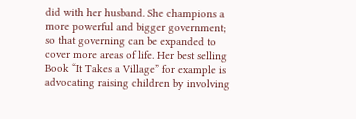did with her husband. She champions a more powerful and bigger government; so that governing can be expanded to cover more areas of life. Her best selling Book “It Takes a Village” for example is advocating raising children by involving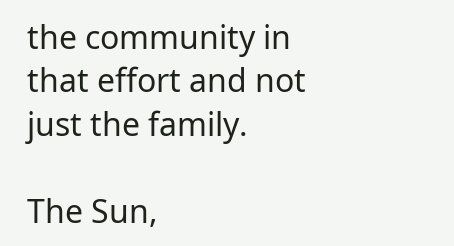the community in that effort and not just the family.

The Sun,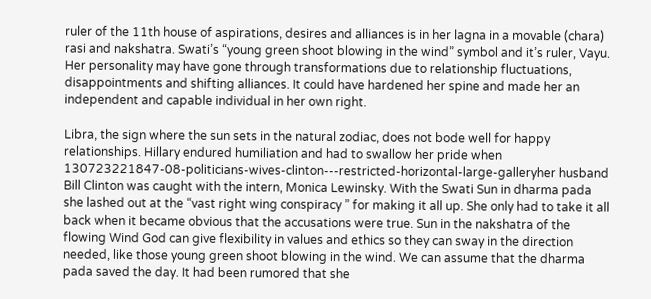ruler of the 11th house of aspirations, desires and alliances is in her lagna in a movable (chara) rasi and nakshatra. Swati’s “young green shoot blowing in the wind” symbol and it’s ruler, Vayu. Her personality may have gone through transformations due to relationship fluctuations, disappointments and shifting alliances. It could have hardened her spine and made her an independent and capable individual in her own right.

Libra, the sign where the sun sets in the natural zodiac, does not bode well for happy relationships. Hillary endured humiliation and had to swallow her pride when 130723221847-08-politicians-wives-clinton---restricted-horizontal-large-galleryher husband Bill Clinton was caught with the intern, Monica Lewinsky. With the Swati Sun in dharma pada she lashed out at the “vast right wing conspiracy ” for making it all up. She only had to take it all back when it became obvious that the accusations were true. Sun in the nakshatra of the flowing Wind God can give flexibility in values and ethics so they can sway in the direction needed, like those young green shoot blowing in the wind. We can assume that the dharma pada saved the day. It had been rumored that she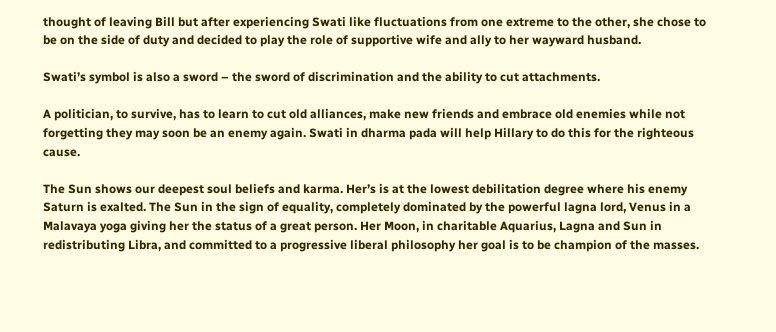thought of leaving Bill but after experiencing Swati like fluctuations from one extreme to the other, she chose to be on the side of duty and decided to play the role of supportive wife and ally to her wayward husband.

Swati’s symbol is also a sword – the sword of discrimination and the ability to cut attachments.

A politician, to survive, has to learn to cut old alliances, make new friends and embrace old enemies while not forgetting they may soon be an enemy again. Swati in dharma pada will help Hillary to do this for the righteous cause.

The Sun shows our deepest soul beliefs and karma. Her’s is at the lowest debilitation degree where his enemy Saturn is exalted. The Sun in the sign of equality, completely dominated by the powerful lagna lord, Venus in a Malavaya yoga giving her the status of a great person. Her Moon, in charitable Aquarius, Lagna and Sun in redistributing Libra, and committed to a progressive liberal philosophy her goal is to be champion of the masses.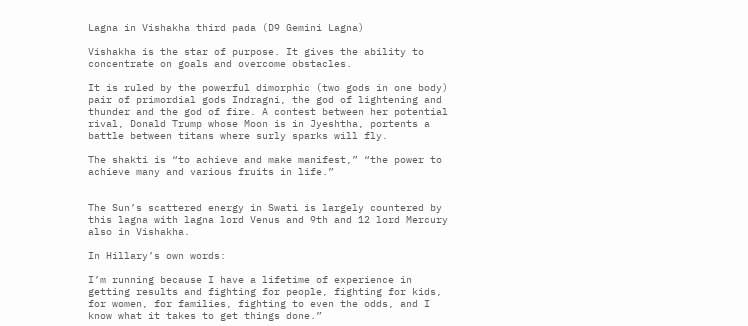Lagna in Vishakha third pada (D9 Gemini Lagna)

Vishakha is the star of purpose. It gives the ability to concentrate on goals and overcome obstacles.

It is ruled by the powerful dimorphic (two gods in one body) pair of primordial gods Indragni, the god of lightening and thunder and the god of fire. A contest between her potential rival, Donald Trump whose Moon is in Jyeshtha, portents a battle between titans where surly sparks will fly.

The shakti is “to achieve and make manifest,” “the power to achieve many and various fruits in life.”


The Sun’s scattered energy in Swati is largely countered by this lagna with lagna lord Venus and 9th and 12 lord Mercury also in Vishakha.

In Hillary’s own words:

I’m running because I have a lifetime of experience in getting results and fighting for people, fighting for kids, for women, for families, fighting to even the odds, and I know what it takes to get things done.”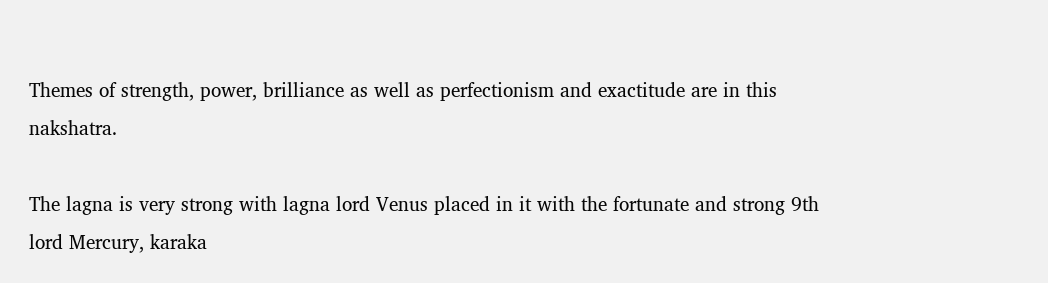Themes of strength, power, brilliance as well as perfectionism and exactitude are in this nakshatra.

The lagna is very strong with lagna lord Venus placed in it with the fortunate and strong 9th lord Mercury, karaka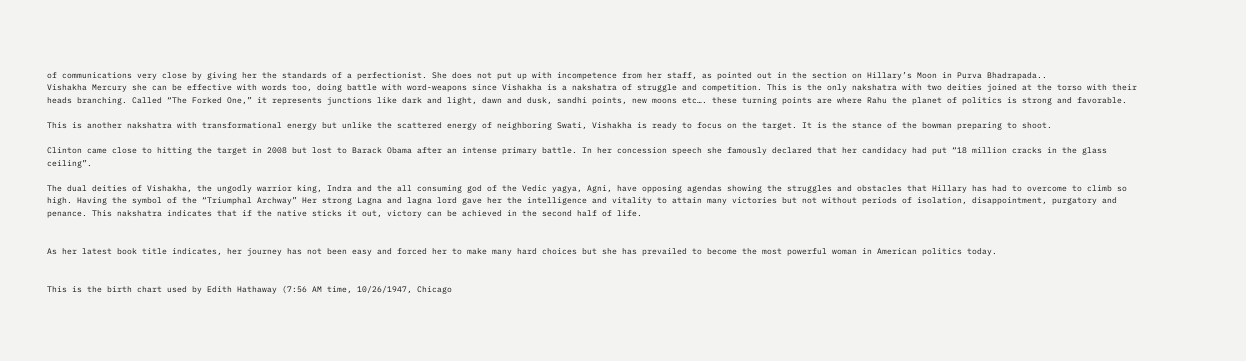of communications very close by giving her the standards of a perfectionist. She does not put up with incompetence from her staff, as pointed out in the section on Hillary’s Moon in Purva Bhadrapada..
Vishakha Mercury she can be effective with words too, doing battle with word-weapons since Vishakha is a nakshatra of struggle and competition. This is the only nakshatra with two deities joined at the torso with their heads branching. Called “The Forked One,” it represents junctions like dark and light, dawn and dusk, sandhi points, new moons etc…. these turning points are where Rahu the planet of politics is strong and favorable.

This is another nakshatra with transformational energy but unlike the scattered energy of neighboring Swati, Vishakha is ready to focus on the target. It is the stance of the bowman preparing to shoot.

Clinton came close to hitting the target in 2008 but lost to Barack Obama after an intense primary battle. In her concession speech she famously declared that her candidacy had put “18 million cracks in the glass ceiling”.

The dual deities of Vishakha, the ungodly warrior king, Indra and the all consuming god of the Vedic yagya, Agni, have opposing agendas showing the struggles and obstacles that Hillary has had to overcome to climb so high. Having the symbol of the “Triumphal Archway” Her strong Lagna and lagna lord gave her the intelligence and vitality to attain many victories but not without periods of isolation, disappointment, purgatory and penance. This nakshatra indicates that if the native sticks it out, victory can be achieved in the second half of life.


As her latest book title indicates, her journey has not been easy and forced her to make many hard choices but she has prevailed to become the most powerful woman in American politics today.


This is the birth chart used by Edith Hathaway (7:56 AM time, 10/26/1947, Chicago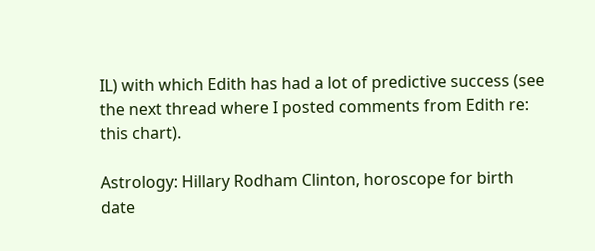IL) with which Edith has had a lot of predictive success (see the next thread where I posted comments from Edith re: this chart).

Astrology: Hillary Rodham Clinton, horoscope for birth date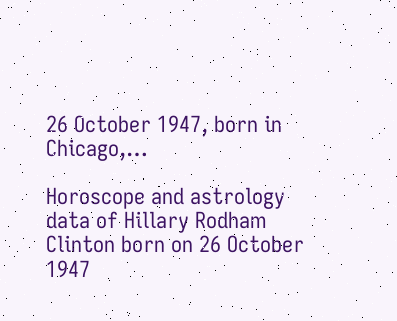26 October 1947, born in Chicago,…

Horoscope and astrology data of Hillary Rodham Clinton born on 26 October 1947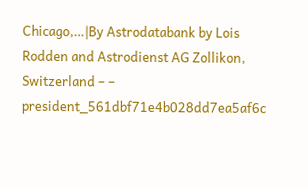Chicago,…|By Astrodatabank by Lois Rodden and Astrodienst AG Zollikon, Switzerland – – president_561dbf71e4b028dd7ea5af6c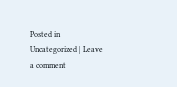Posted in Uncategorized | Leave a comment